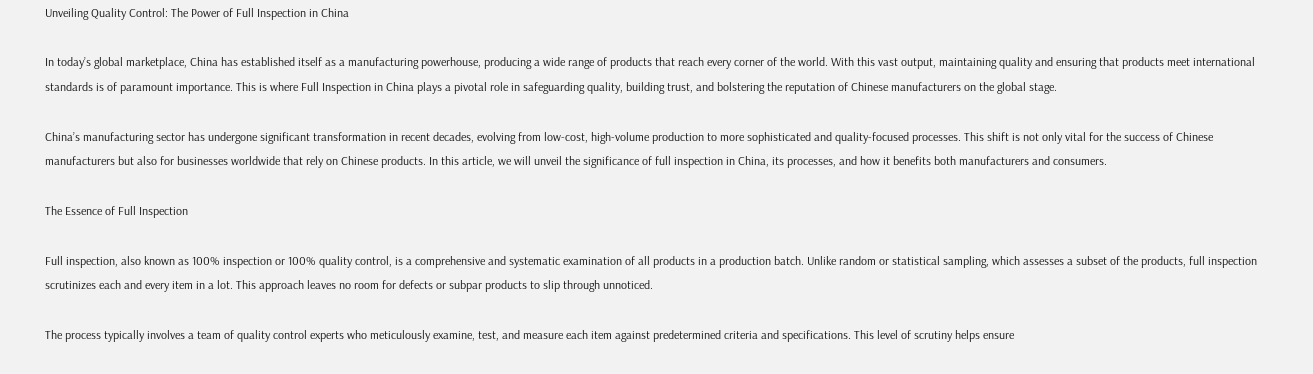Unveiling Quality Control: The Power of Full Inspection in China

In today’s global marketplace, China has established itself as a manufacturing powerhouse, producing a wide range of products that reach every corner of the world. With this vast output, maintaining quality and ensuring that products meet international standards is of paramount importance. This is where Full Inspection in China plays a pivotal role in safeguarding quality, building trust, and bolstering the reputation of Chinese manufacturers on the global stage.

China’s manufacturing sector has undergone significant transformation in recent decades, evolving from low-cost, high-volume production to more sophisticated and quality-focused processes. This shift is not only vital for the success of Chinese manufacturers but also for businesses worldwide that rely on Chinese products. In this article, we will unveil the significance of full inspection in China, its processes, and how it benefits both manufacturers and consumers.

The Essence of Full Inspection

Full inspection, also known as 100% inspection or 100% quality control, is a comprehensive and systematic examination of all products in a production batch. Unlike random or statistical sampling, which assesses a subset of the products, full inspection scrutinizes each and every item in a lot. This approach leaves no room for defects or subpar products to slip through unnoticed.

The process typically involves a team of quality control experts who meticulously examine, test, and measure each item against predetermined criteria and specifications. This level of scrutiny helps ensure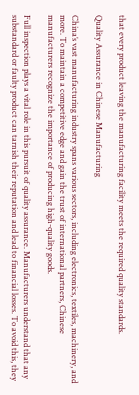that every product leaving the manufacturing facility meets the required quality standards.

Quality Assurance in Chinese Manufacturing

China’s vast manufacturing industry spans various sectors, including electronics, textiles, machinery, and more. To maintain a competitive edge and gain the trust of international partners, Chinese manufacturers recognize the importance of producing high-quality goods.

Full inspection plays a vital role in this pursuit of quality assurance. Manufacturers understand that any substandard or faulty product can tarnish their reputation and lead to financial losses. To avoid this, they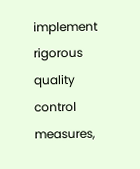implement rigorous quality control measures,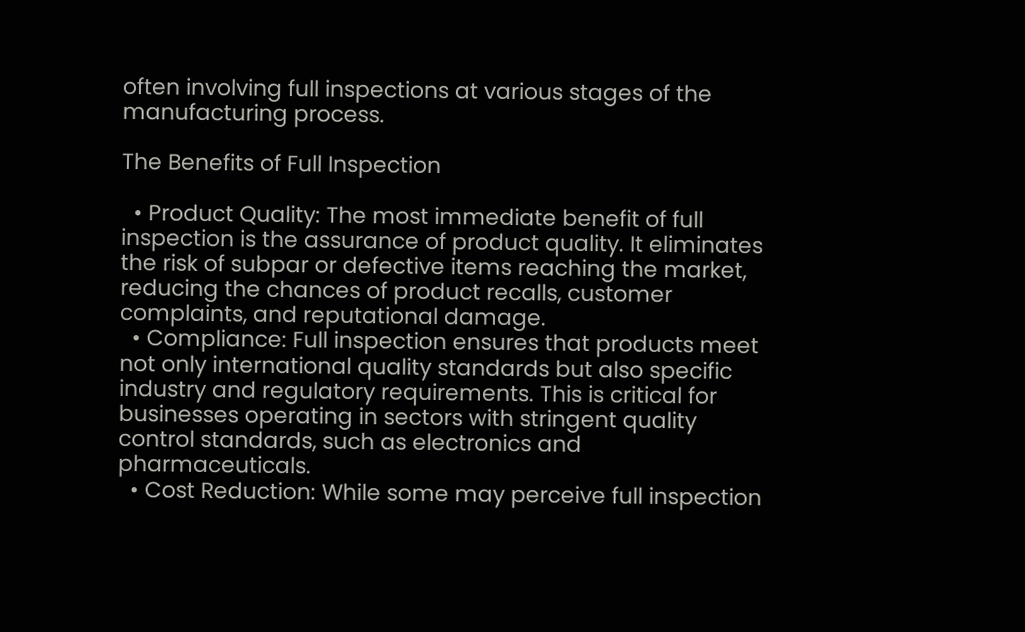often involving full inspections at various stages of the manufacturing process.

The Benefits of Full Inspection

  • Product Quality: The most immediate benefit of full inspection is the assurance of product quality. It eliminates the risk of subpar or defective items reaching the market, reducing the chances of product recalls, customer complaints, and reputational damage.
  • Compliance: Full inspection ensures that products meet not only international quality standards but also specific industry and regulatory requirements. This is critical for businesses operating in sectors with stringent quality control standards, such as electronics and pharmaceuticals.
  • Cost Reduction: While some may perceive full inspection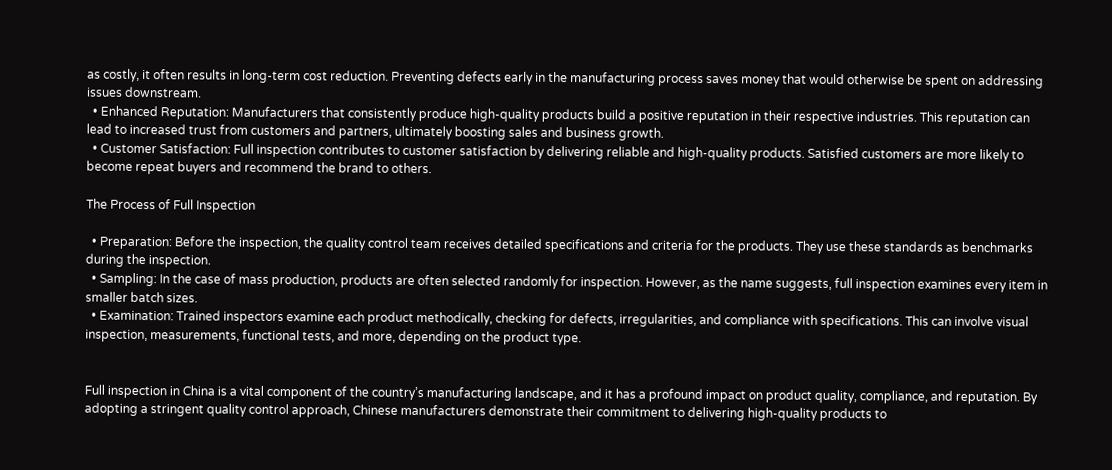as costly, it often results in long-term cost reduction. Preventing defects early in the manufacturing process saves money that would otherwise be spent on addressing issues downstream.
  • Enhanced Reputation: Manufacturers that consistently produce high-quality products build a positive reputation in their respective industries. This reputation can lead to increased trust from customers and partners, ultimately boosting sales and business growth.
  • Customer Satisfaction: Full inspection contributes to customer satisfaction by delivering reliable and high-quality products. Satisfied customers are more likely to become repeat buyers and recommend the brand to others.

The Process of Full Inspection

  • Preparation: Before the inspection, the quality control team receives detailed specifications and criteria for the products. They use these standards as benchmarks during the inspection.
  • Sampling: In the case of mass production, products are often selected randomly for inspection. However, as the name suggests, full inspection examines every item in smaller batch sizes.
  • Examination: Trained inspectors examine each product methodically, checking for defects, irregularities, and compliance with specifications. This can involve visual inspection, measurements, functional tests, and more, depending on the product type.


Full inspection in China is a vital component of the country’s manufacturing landscape, and it has a profound impact on product quality, compliance, and reputation. By adopting a stringent quality control approach, Chinese manufacturers demonstrate their commitment to delivering high-quality products to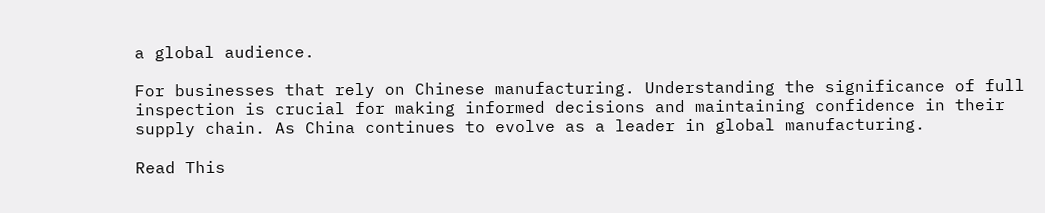a global audience.

For businesses that rely on Chinese manufacturing. Understanding the significance of full inspection is crucial for making informed decisions and maintaining confidence in their supply chain. As China continues to evolve as a leader in global manufacturing.

Read This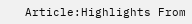Article:Highlights From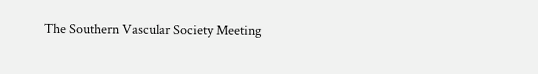The Southern Vascular Society Meeting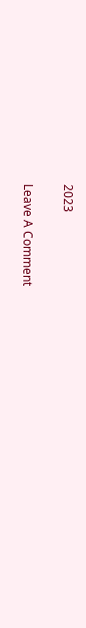2023

Leave A Comment